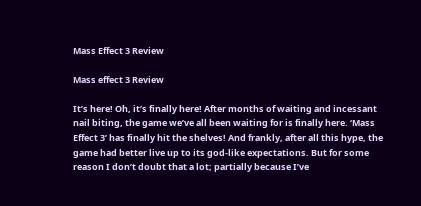Mass Effect 3 Review

Mass effect 3 Review

It’s here! Oh, it’s finally here! After months of waiting and incessant nail biting, the game we’ve all been waiting for is finally here. ‘Mass Effect 3’ has finally hit the shelves! And frankly, after all this hype, the game had better live up to its god-like expectations. But for some reason I don’t doubt that a lot; partially because I’ve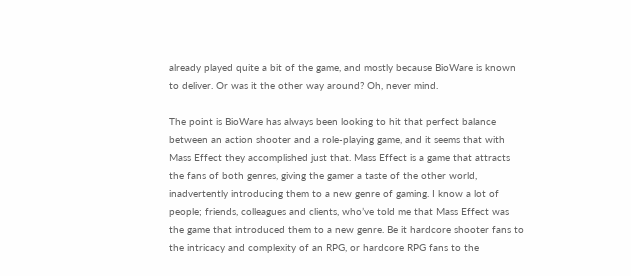already played quite a bit of the game, and mostly because BioWare is known to deliver. Or was it the other way around? Oh, never mind.

The point is BioWare has always been looking to hit that perfect balance between an action shooter and a role-playing game, and it seems that with Mass Effect they accomplished just that. Mass Effect is a game that attracts the fans of both genres, giving the gamer a taste of the other world, inadvertently introducing them to a new genre of gaming. I know a lot of people; friends, colleagues and clients, who’ve told me that Mass Effect was the game that introduced them to a new genre. Be it hardcore shooter fans to the intricacy and complexity of an RPG, or hardcore RPG fans to the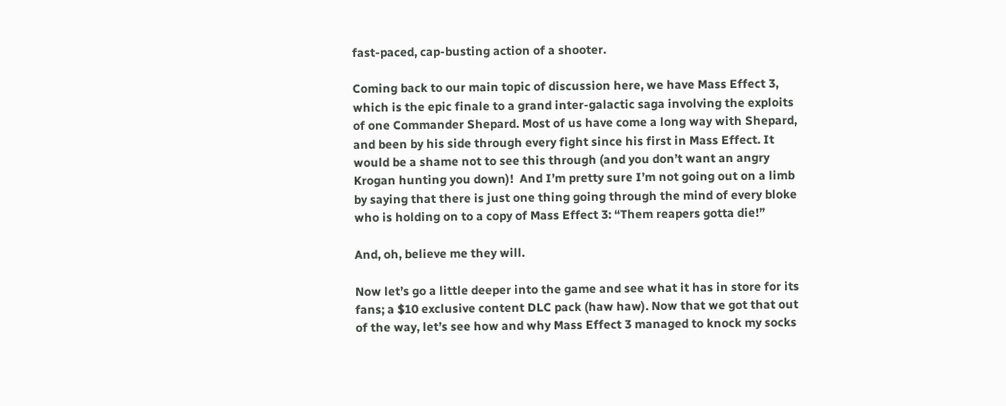fast-paced, cap-busting action of a shooter.

Coming back to our main topic of discussion here, we have Mass Effect 3, which is the epic finale to a grand inter-galactic saga involving the exploits of one Commander Shepard. Most of us have come a long way with Shepard, and been by his side through every fight since his first in Mass Effect. It would be a shame not to see this through (and you don’t want an angry Krogan hunting you down)!  And I’m pretty sure I’m not going out on a limb by saying that there is just one thing going through the mind of every bloke who is holding on to a copy of Mass Effect 3: “Them reapers gotta die!”

And, oh, believe me they will.

Now let’s go a little deeper into the game and see what it has in store for its fans; a $10 exclusive content DLC pack (haw haw). Now that we got that out of the way, let’s see how and why Mass Effect 3 managed to knock my socks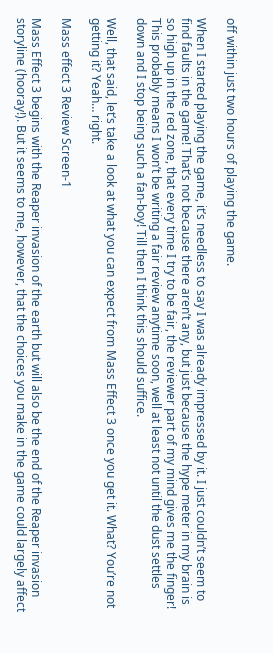off within just two hours of playing the game.

When I started playing the game, it’s needless to say I was already impressed by it. I just couldn’t seem to find faults in the game! That’s not because there aren’t any, but just because the hype meter in my brain is so high up in the red zone, that every time I try to be fair, the reviewer part of my mind gives me the finger! This probably means I won’t be writing a fair review anytime soon, well at least not until the dust settles down and I stop being such a fan-boy! Till then I think this should suffice.

Well, that said, let’s take a look at what you can expect from Mass Effect 3 once you get it. What? You’re not getting it? Yeah… right.

Mass effect 3 Review Screen-1

Mass Effect 3 begins with the Reaper invasion of the earth but will also be the end of the Reaper invasion storyline (hooray!). But it seems to me, however, that the choices you make in the game could largely affect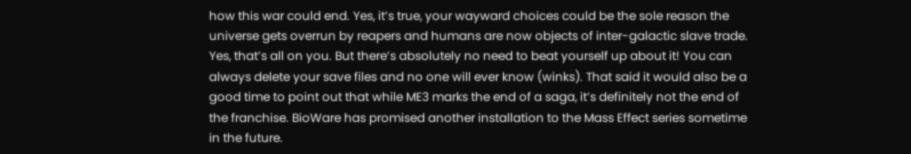how this war could end. Yes, it’s true, your wayward choices could be the sole reason the universe gets overrun by reapers and humans are now objects of inter-galactic slave trade. Yes, that’s all on you. But there’s absolutely no need to beat yourself up about it! You can always delete your save files and no one will ever know (winks). That said it would also be a good time to point out that while ME3 marks the end of a saga, it’s definitely not the end of the franchise. BioWare has promised another installation to the Mass Effect series sometime in the future.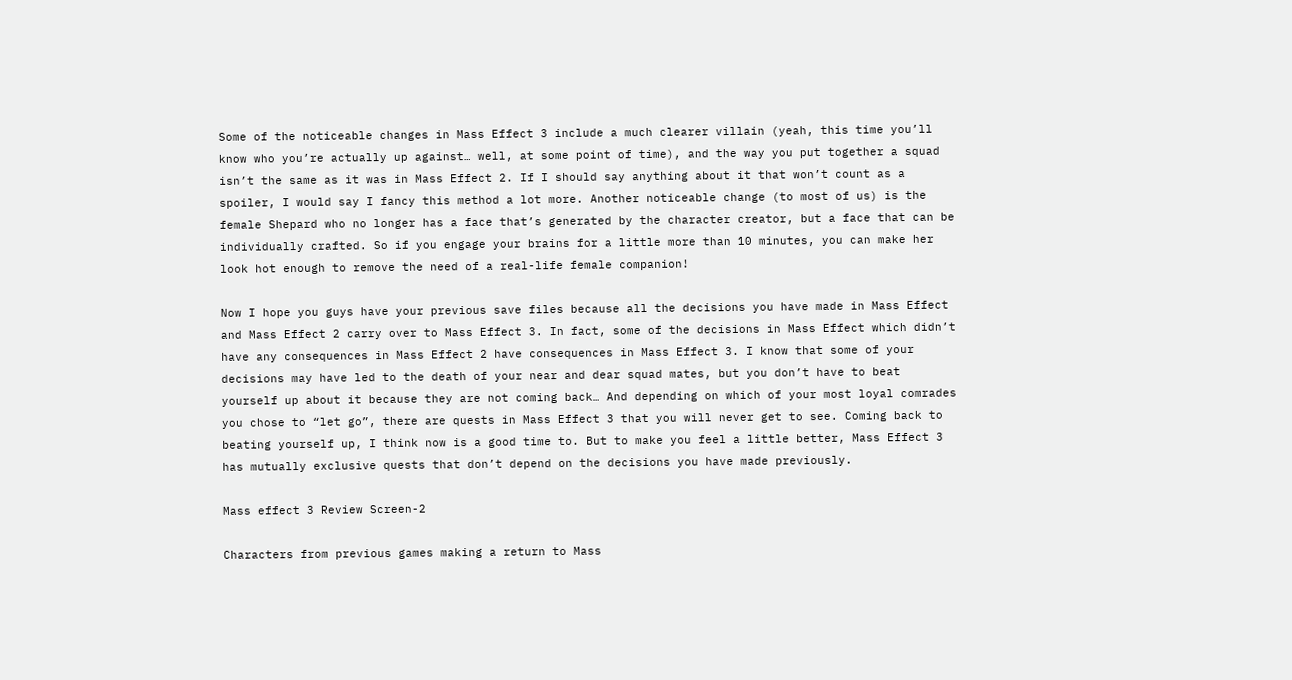Some of the noticeable changes in Mass Effect 3 include a much clearer villain (yeah, this time you’ll know who you’re actually up against… well, at some point of time), and the way you put together a squad isn’t the same as it was in Mass Effect 2. If I should say anything about it that won’t count as a spoiler, I would say I fancy this method a lot more. Another noticeable change (to most of us) is the female Shepard who no longer has a face that’s generated by the character creator, but a face that can be individually crafted. So if you engage your brains for a little more than 10 minutes, you can make her look hot enough to remove the need of a real-life female companion!

Now I hope you guys have your previous save files because all the decisions you have made in Mass Effect and Mass Effect 2 carry over to Mass Effect 3. In fact, some of the decisions in Mass Effect which didn’t have any consequences in Mass Effect 2 have consequences in Mass Effect 3. I know that some of your decisions may have led to the death of your near and dear squad mates, but you don’t have to beat yourself up about it because they are not coming back… And depending on which of your most loyal comrades you chose to “let go”, there are quests in Mass Effect 3 that you will never get to see. Coming back to beating yourself up, I think now is a good time to. But to make you feel a little better, Mass Effect 3 has mutually exclusive quests that don’t depend on the decisions you have made previously.

Mass effect 3 Review Screen-2

Characters from previous games making a return to Mass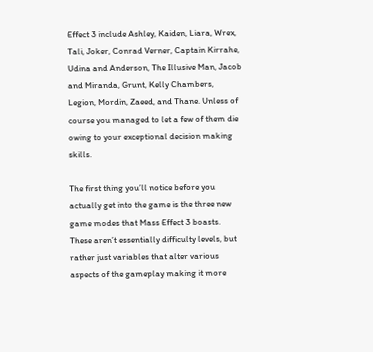Effect 3 include Ashley, Kaiden, Liara, Wrex, Tali, Joker, Conrad Verner, Captain Kirrahe, Udina and Anderson, The Illusive Man, Jacob and Miranda, Grunt, Kelly Chambers, Legion, Mordin, Zaeed, and Thane. Unless of course you managed to let a few of them die owing to your exceptional decision making skills.

The first thing you’ll notice before you actually get into the game is the three new game modes that Mass Effect 3 boasts. These aren’t essentially difficulty levels, but rather just variables that alter various aspects of the gameplay making it more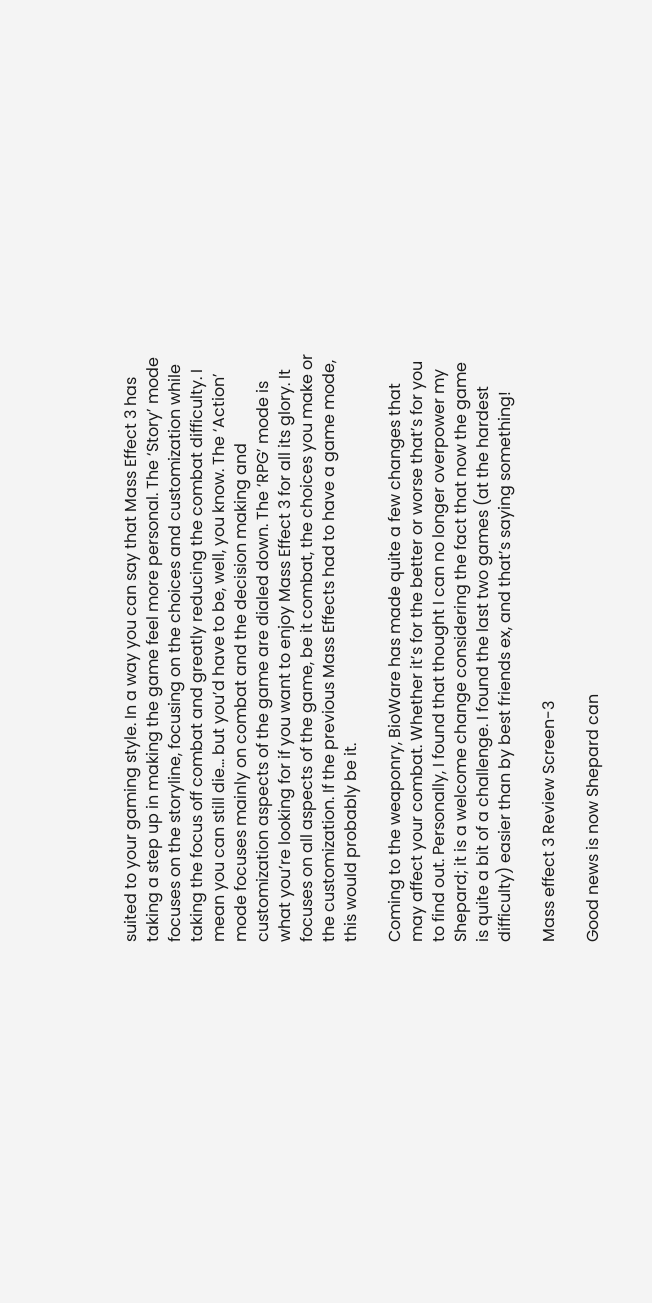suited to your gaming style. In a way you can say that Mass Effect 3 has taking a step up in making the game feel more personal. The ‘Story’ mode focuses on the storyline, focusing on the choices and customization while taking the focus off combat and greatly reducing the combat difficulty. I mean you can still die… but you’d have to be, well, you know. The ‘Action’ mode focuses mainly on combat and the decision making and customization aspects of the game are dialed down. The ‘RPG’ mode is what you’re looking for if you want to enjoy Mass Effect 3 for all its glory. It focuses on all aspects of the game, be it combat, the choices you make or the customization. If the previous Mass Effects had to have a game mode, this would probably be it.

Coming to the weaponry, BioWare has made quite a few changes that may affect your combat. Whether it’s for the better or worse that’s for you to find out. Personally, I found that thought I can no longer overpower my Shepard; it is a welcome change considering the fact that now the game is quite a bit of a challenge. I found the last two games (at the hardest difficulty) easier than by best friends ex, and that’s saying something!

Mass effect 3 Review Screen-3

Good news is now Shepard can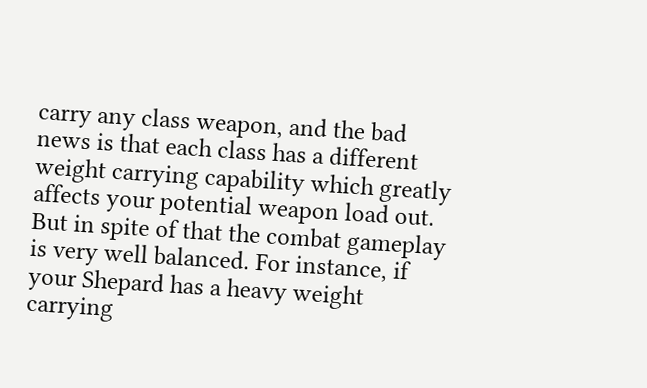carry any class weapon, and the bad news is that each class has a different weight carrying capability which greatly affects your potential weapon load out.  But in spite of that the combat gameplay is very well balanced. For instance, if your Shepard has a heavy weight carrying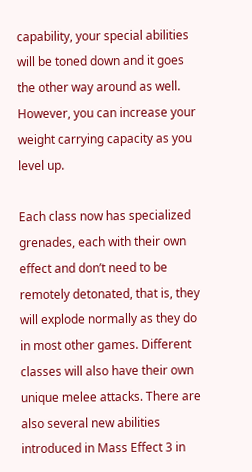capability, your special abilities will be toned down and it goes the other way around as well. However, you can increase your weight carrying capacity as you level up.

Each class now has specialized grenades, each with their own effect and don’t need to be remotely detonated, that is, they will explode normally as they do in most other games. Different classes will also have their own unique melee attacks. There are also several new abilities introduced in Mass Effect 3 in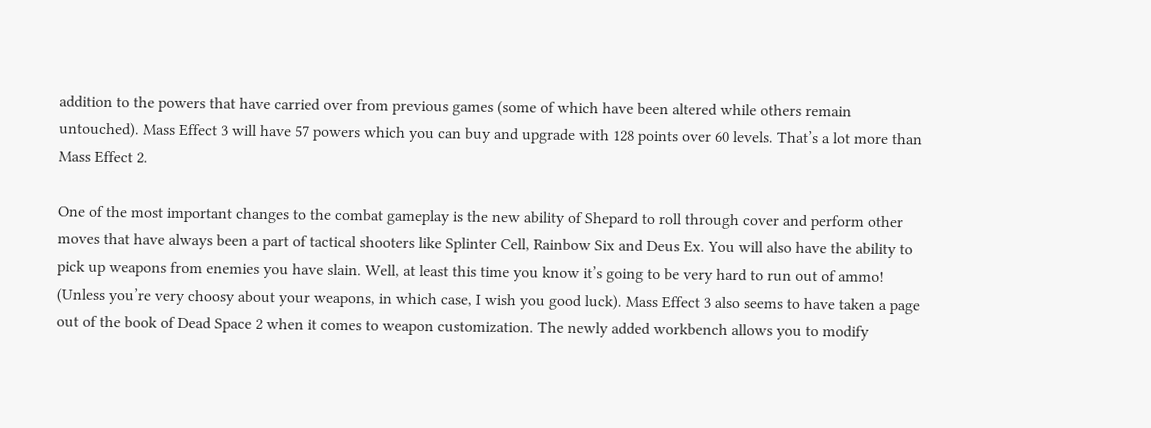addition to the powers that have carried over from previous games (some of which have been altered while others remain untouched). Mass Effect 3 will have 57 powers which you can buy and upgrade with 128 points over 60 levels. That’s a lot more than Mass Effect 2.

One of the most important changes to the combat gameplay is the new ability of Shepard to roll through cover and perform other moves that have always been a part of tactical shooters like Splinter Cell, Rainbow Six and Deus Ex. You will also have the ability to pick up weapons from enemies you have slain. Well, at least this time you know it’s going to be very hard to run out of ammo! (Unless you’re very choosy about your weapons, in which case, I wish you good luck). Mass Effect 3 also seems to have taken a page out of the book of Dead Space 2 when it comes to weapon customization. The newly added workbench allows you to modify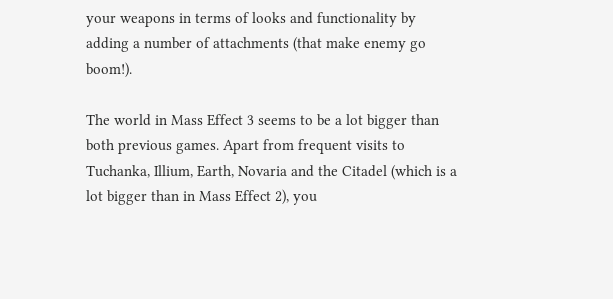your weapons in terms of looks and functionality by adding a number of attachments (that make enemy go boom!).

The world in Mass Effect 3 seems to be a lot bigger than both previous games. Apart from frequent visits to Tuchanka, Illium, Earth, Novaria and the Citadel (which is a lot bigger than in Mass Effect 2), you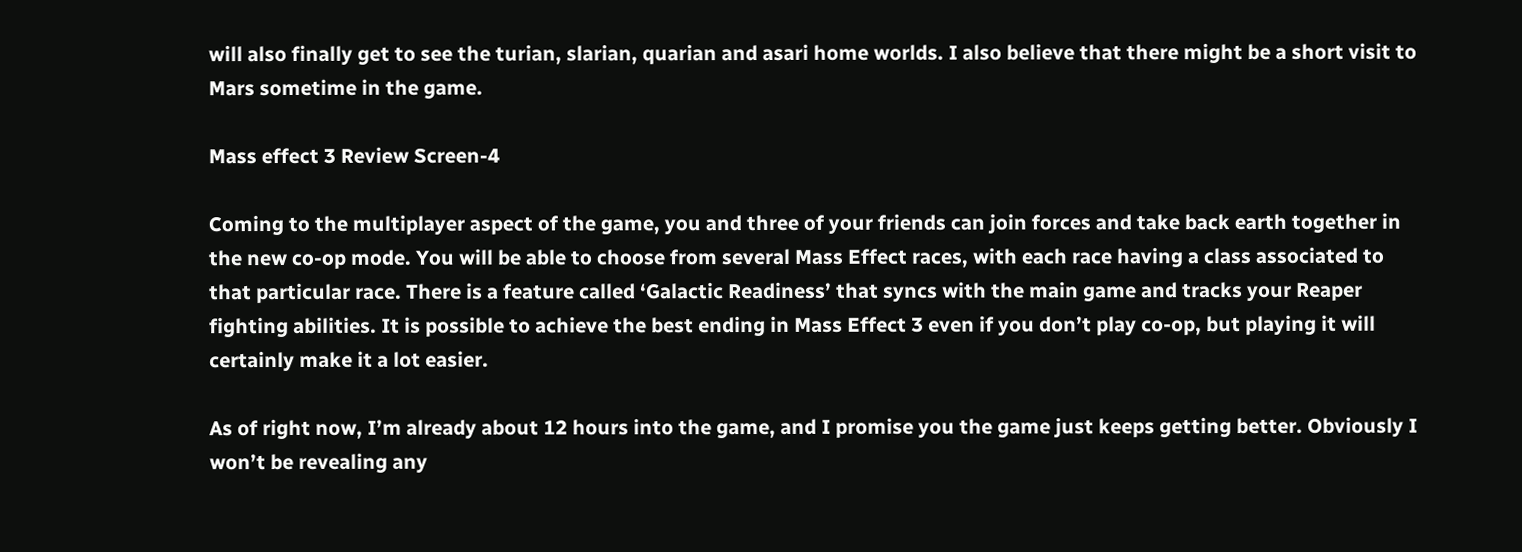will also finally get to see the turian, slarian, quarian and asari home worlds. I also believe that there might be a short visit to Mars sometime in the game.

Mass effect 3 Review Screen-4

Coming to the multiplayer aspect of the game, you and three of your friends can join forces and take back earth together in the new co-op mode. You will be able to choose from several Mass Effect races, with each race having a class associated to that particular race. There is a feature called ‘Galactic Readiness’ that syncs with the main game and tracks your Reaper fighting abilities. It is possible to achieve the best ending in Mass Effect 3 even if you don’t play co-op, but playing it will certainly make it a lot easier.

As of right now, I’m already about 12 hours into the game, and I promise you the game just keeps getting better. Obviously I won’t be revealing any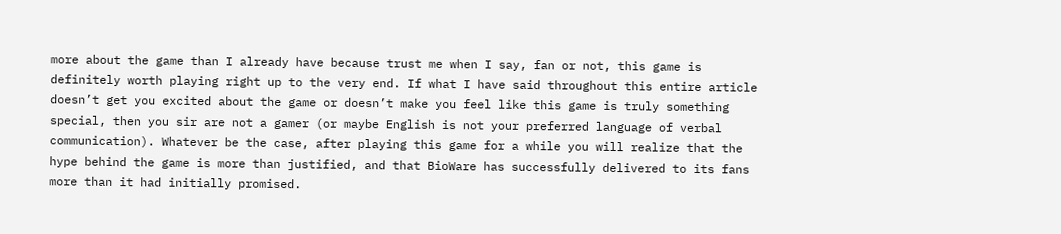more about the game than I already have because trust me when I say, fan or not, this game is definitely worth playing right up to the very end. If what I have said throughout this entire article doesn’t get you excited about the game or doesn’t make you feel like this game is truly something special, then you sir are not a gamer (or maybe English is not your preferred language of verbal communication). Whatever be the case, after playing this game for a while you will realize that the hype behind the game is more than justified, and that BioWare has successfully delivered to its fans more than it had initially promised.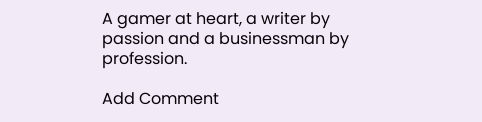A gamer at heart, a writer by passion and a businessman by profession.

Add Comment